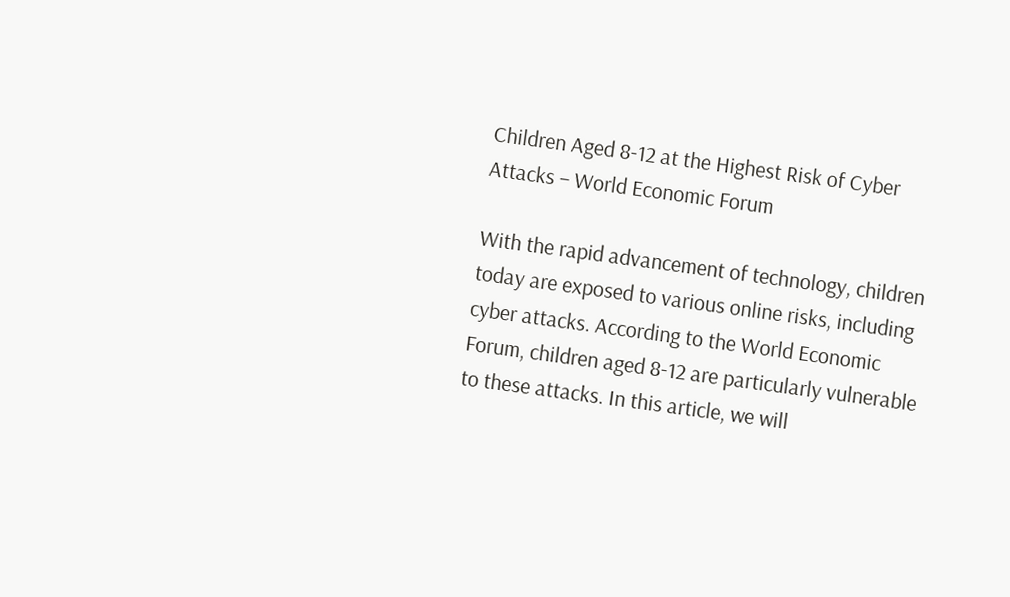Children Aged 8-12 at the Highest Risk of Cyber Attacks – World Economic Forum

With the rapid advancement of technology, children today are exposed to various online risks, including cyber attacks. According to the World Economic Forum, children aged 8-12 are particularly vulnerable to these attacks. In this article, we will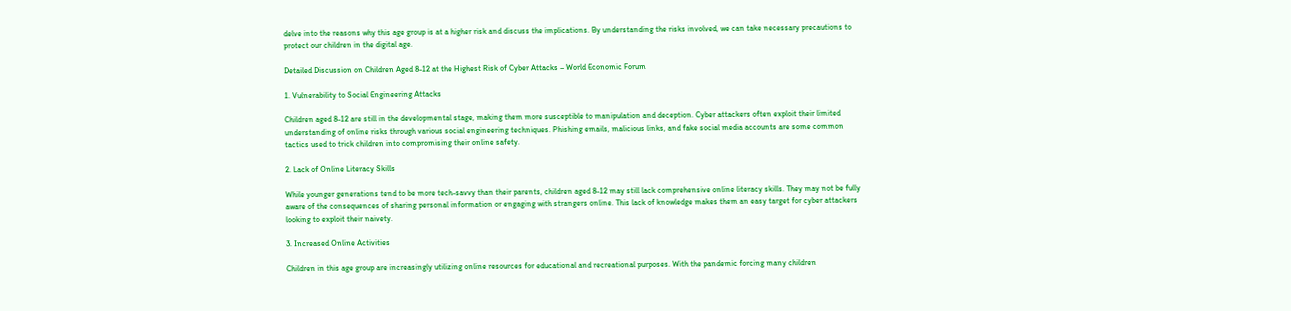delve into the reasons why this age group is at a higher risk and discuss the implications. By understanding the risks involved, we can take necessary precautions to protect our children in the digital age.

Detailed Discussion on Children Aged 8-12 at the Highest Risk of Cyber Attacks – World Economic Forum

1. Vulnerability to Social Engineering Attacks

Children aged 8-12 are still in the developmental stage, making them more susceptible to manipulation and deception. Cyber attackers often exploit their limited understanding of online risks through various social engineering techniques. Phishing emails, malicious links, and fake social media accounts are some common tactics used to trick children into compromising their online safety.

2. Lack of Online Literacy Skills

While younger generations tend to be more tech-savvy than their parents, children aged 8-12 may still lack comprehensive online literacy skills. They may not be fully aware of the consequences of sharing personal information or engaging with strangers online. This lack of knowledge makes them an easy target for cyber attackers looking to exploit their naivety.

3. Increased Online Activities

Children in this age group are increasingly utilizing online resources for educational and recreational purposes. With the pandemic forcing many children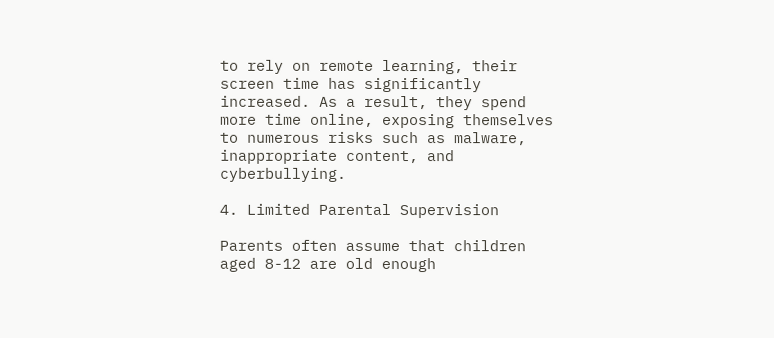to rely on remote learning, their screen time has significantly increased. As a result, they spend more time online, exposing themselves to numerous risks such as malware, inappropriate content, and cyberbullying.

4. Limited Parental Supervision

Parents often assume that children aged 8-12 are old enough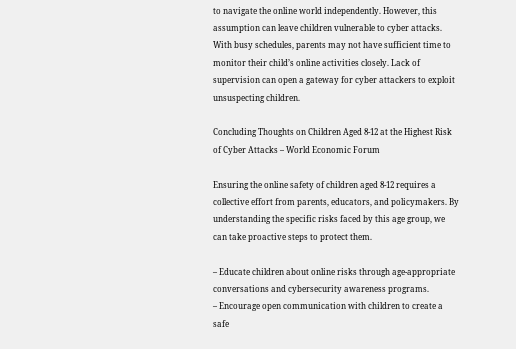to navigate the online world independently. However, this assumption can leave children vulnerable to cyber attacks. With busy schedules, parents may not have sufficient time to monitor their child’s online activities closely. Lack of supervision can open a gateway for cyber attackers to exploit unsuspecting children.

Concluding Thoughts on Children Aged 8-12 at the Highest Risk of Cyber Attacks – World Economic Forum

Ensuring the online safety of children aged 8-12 requires a collective effort from parents, educators, and policymakers. By understanding the specific risks faced by this age group, we can take proactive steps to protect them.

– Educate children about online risks through age-appropriate conversations and cybersecurity awareness programs.
– Encourage open communication with children to create a safe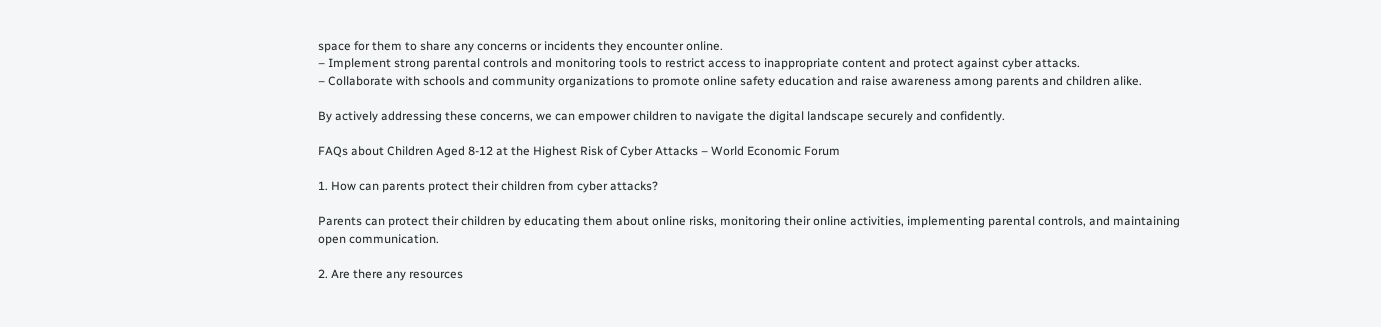space for them to share any concerns or incidents they encounter online.
– Implement strong parental controls and monitoring tools to restrict access to inappropriate content and protect against cyber attacks.
– Collaborate with schools and community organizations to promote online safety education and raise awareness among parents and children alike.

By actively addressing these concerns, we can empower children to navigate the digital landscape securely and confidently.

FAQs about Children Aged 8-12 at the Highest Risk of Cyber Attacks – World Economic Forum

1. How can parents protect their children from cyber attacks?

Parents can protect their children by educating them about online risks, monitoring their online activities, implementing parental controls, and maintaining open communication.

2. Are there any resources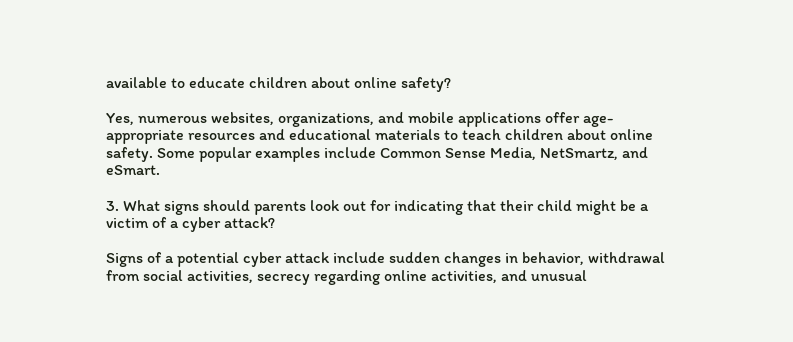available to educate children about online safety?

Yes, numerous websites, organizations, and mobile applications offer age-appropriate resources and educational materials to teach children about online safety. Some popular examples include Common Sense Media, NetSmartz, and eSmart.

3. What signs should parents look out for indicating that their child might be a victim of a cyber attack?

Signs of a potential cyber attack include sudden changes in behavior, withdrawal from social activities, secrecy regarding online activities, and unusual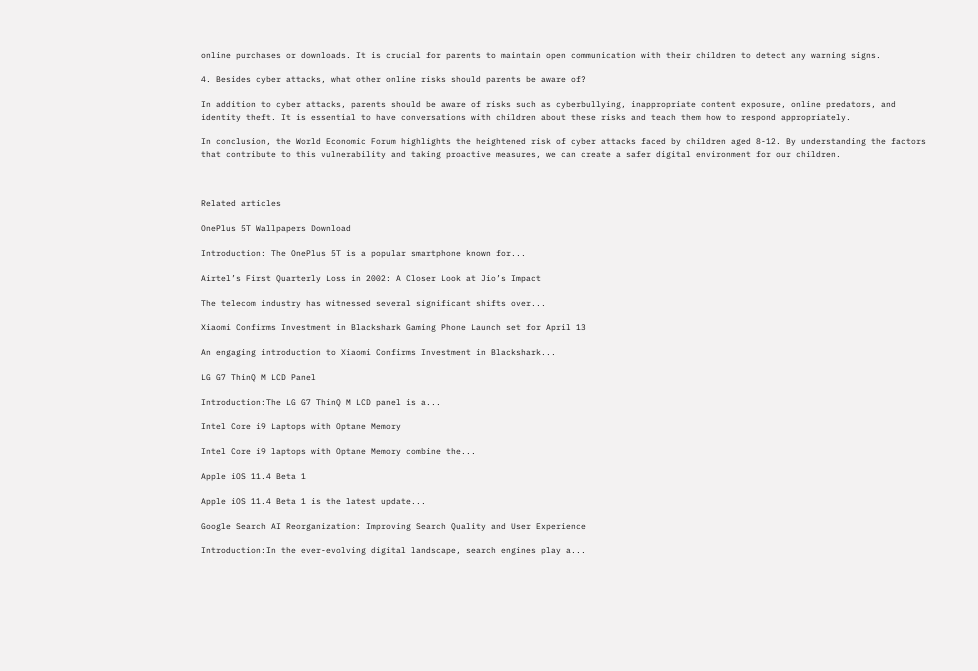online purchases or downloads. It is crucial for parents to maintain open communication with their children to detect any warning signs.

4. Besides cyber attacks, what other online risks should parents be aware of?

In addition to cyber attacks, parents should be aware of risks such as cyberbullying, inappropriate content exposure, online predators, and identity theft. It is essential to have conversations with children about these risks and teach them how to respond appropriately.

In conclusion, the World Economic Forum highlights the heightened risk of cyber attacks faced by children aged 8-12. By understanding the factors that contribute to this vulnerability and taking proactive measures, we can create a safer digital environment for our children.



Related articles

OnePlus 5T Wallpapers Download

Introduction: The OnePlus 5T is a popular smartphone known for...

Airtel’s First Quarterly Loss in 2002: A Closer Look at Jio’s Impact

The telecom industry has witnessed several significant shifts over...

Xiaomi Confirms Investment in Blackshark Gaming Phone Launch set for April 13

An engaging introduction to Xiaomi Confirms Investment in Blackshark...

LG G7 ThinQ M LCD Panel

Introduction:The LG G7 ThinQ M LCD panel is a...

Intel Core i9 Laptops with Optane Memory

Intel Core i9 laptops with Optane Memory combine the...

Apple iOS 11.4 Beta 1

Apple iOS 11.4 Beta 1 is the latest update...

Google Search AI Reorganization: Improving Search Quality and User Experience

Introduction:In the ever-evolving digital landscape, search engines play a...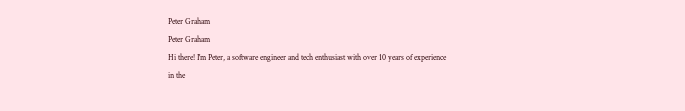Peter Graham
Peter Graham
Hi there! I'm Peter, a software engineer and tech enthusiast with over 10 years of experience in the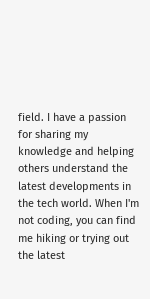field. I have a passion for sharing my knowledge and helping others understand the latest developments in the tech world. When I'm not coding, you can find me hiking or trying out the latest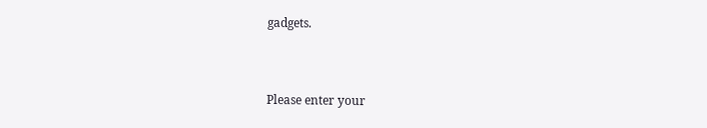gadgets.


Please enter your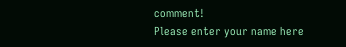comment!
Please enter your name here